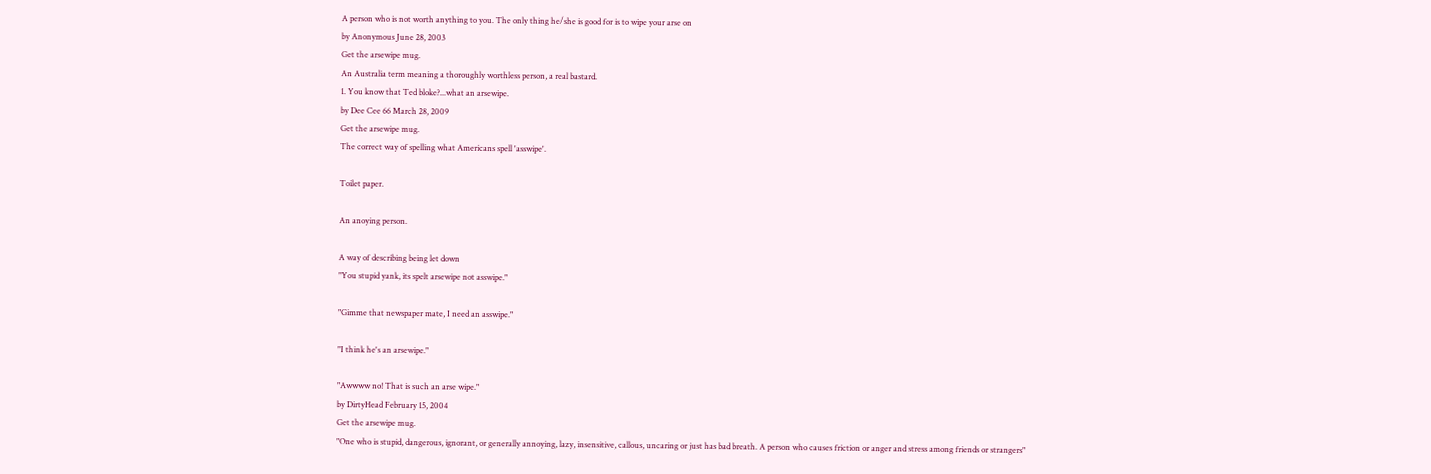A person who is not worth anything to you. The only thing he/she is good for is to wipe your arse on
by Anonymous June 28, 2003
Get the arsewipe mug.
An Australia term meaning a thoroughly worthless person, a real bastard.
1. You know that Ted bloke?...what an arsewipe.
by Dee Cee 66 March 28, 2009
Get the arsewipe mug.
The correct way of spelling what Americans spell 'asswipe'.

Toilet paper.

An anoying person.

A way of describing being let down
"You stupid yank, its spelt arsewipe not asswipe."

"Gimme that newspaper mate, I need an asswipe."

"I think he's an arsewipe."

"Awwww no! That is such an arse wipe."
by DirtyHead February 15, 2004
Get the arsewipe mug.
"One who is stupid, dangerous, ignorant, or generally annoying, lazy, insensitive, callous, uncaring or just has bad breath. A person who causes friction or anger and stress among friends or strangers"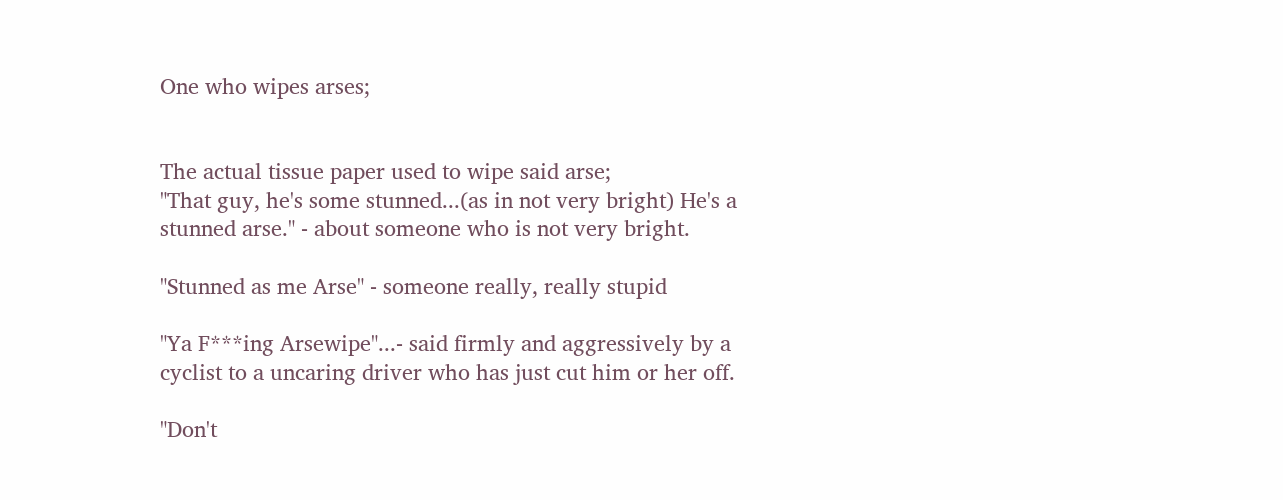One who wipes arses;


The actual tissue paper used to wipe said arse;
"That guy, he's some stunned...(as in not very bright) He's a stunned arse." - about someone who is not very bright.

"Stunned as me Arse" - someone really, really stupid

"Ya F***ing Arsewipe"...- said firmly and aggressively by a cyclist to a uncaring driver who has just cut him or her off.

"Don't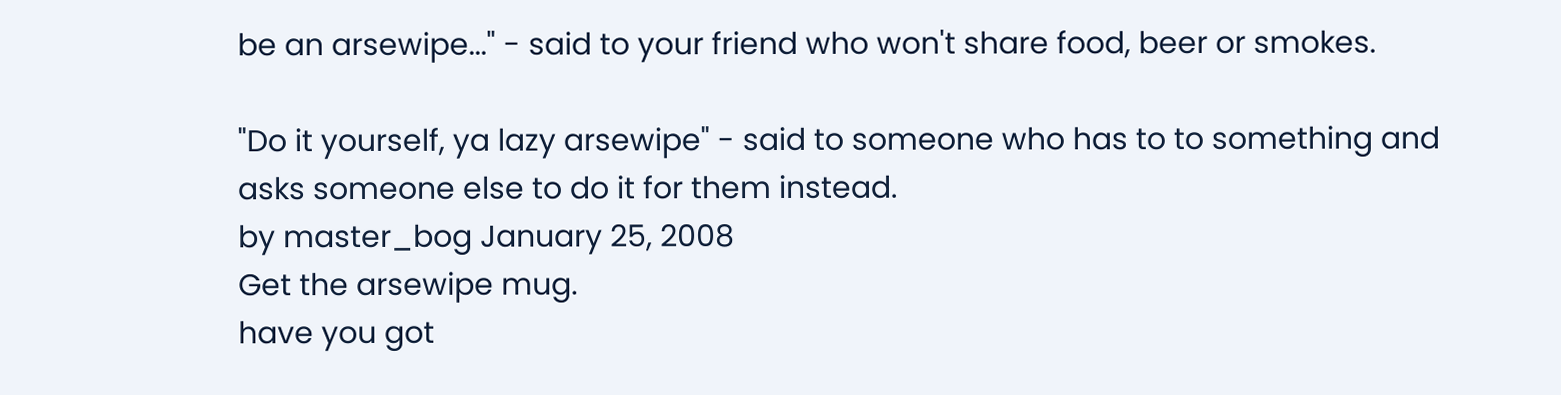be an arsewipe..." - said to your friend who won't share food, beer or smokes.

"Do it yourself, ya lazy arsewipe" - said to someone who has to to something and asks someone else to do it for them instead.
by master_bog January 25, 2008
Get the arsewipe mug.
have you got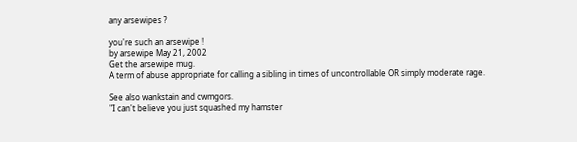any arsewipes ?

you're such an arsewipe !
by arsewipe May 21, 2002
Get the arsewipe mug.
A term of abuse appropriate for calling a sibling in times of uncontrollable OR simply moderate rage.

See also wankstain and cwmgors.
"I can't believe you just squashed my hamster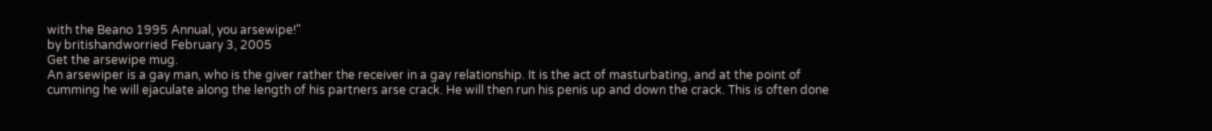with the Beano 1995 Annual, you arsewipe!"
by britishandworried February 3, 2005
Get the arsewipe mug.
An arsewiper is a gay man, who is the giver rather the receiver in a gay relationship. It is the act of masturbating, and at the point of cumming he will ejaculate along the length of his partners arse crack. He will then run his penis up and down the crack. This is often done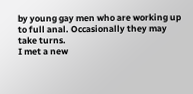by young gay men who are working up to full anal. Occasionally they may take turns.
I met a new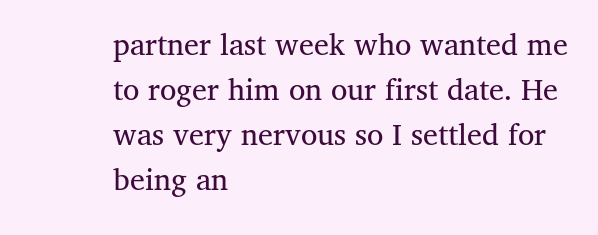partner last week who wanted me to roger him on our first date. He was very nervous so I settled for being an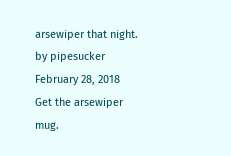arsewiper that night.
by pipesucker February 28, 2018
Get the arsewiper mug.